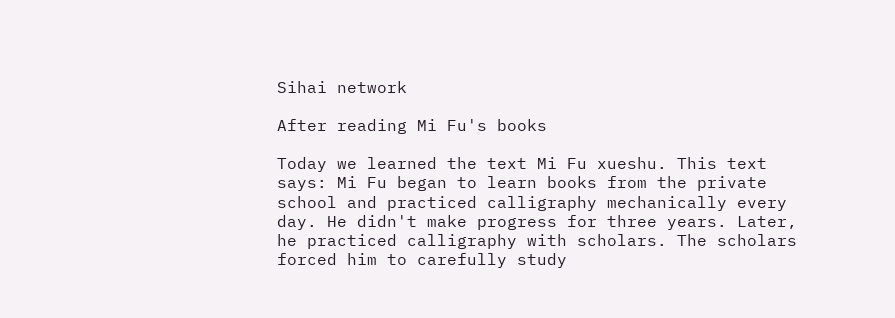Sihai network

After reading Mi Fu's books

Today we learned the text Mi Fu xueshu. This text says: Mi Fu began to learn books from the private school and practiced calligraphy mechanically every day. He didn't make progress for three years. Later, he practiced calligraphy with scholars. The scholars forced him to carefully study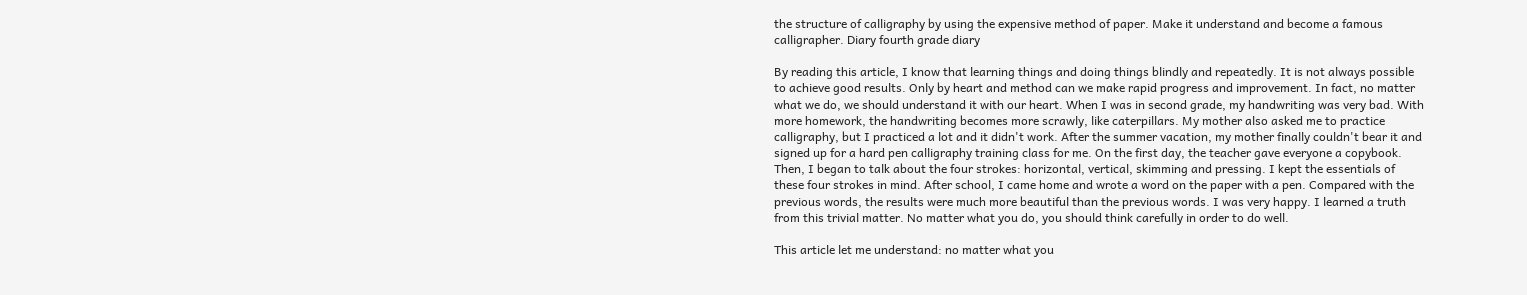the structure of calligraphy by using the expensive method of paper. Make it understand and become a famous calligrapher. Diary fourth grade diary

By reading this article, I know that learning things and doing things blindly and repeatedly. It is not always possible to achieve good results. Only by heart and method can we make rapid progress and improvement. In fact, no matter what we do, we should understand it with our heart. When I was in second grade, my handwriting was very bad. With more homework, the handwriting becomes more scrawly, like caterpillars. My mother also asked me to practice calligraphy, but I practiced a lot and it didn't work. After the summer vacation, my mother finally couldn't bear it and signed up for a hard pen calligraphy training class for me. On the first day, the teacher gave everyone a copybook. Then, I began to talk about the four strokes: horizontal, vertical, skimming and pressing. I kept the essentials of these four strokes in mind. After school, I came home and wrote a word on the paper with a pen. Compared with the previous words, the results were much more beautiful than the previous words. I was very happy. I learned a truth from this trivial matter. No matter what you do, you should think carefully in order to do well.

This article let me understand: no matter what you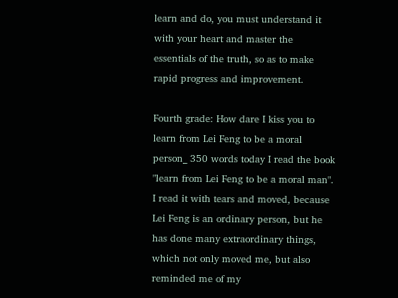learn and do, you must understand it with your heart and master the essentials of the truth, so as to make rapid progress and improvement.

Fourth grade: How dare I kiss you to learn from Lei Feng to be a moral person_ 350 words today I read the book "learn from Lei Feng to be a moral man". I read it with tears and moved, because Lei Feng is an ordinary person, but he has done many extraordinary things, which not only moved me, but also reminded me of my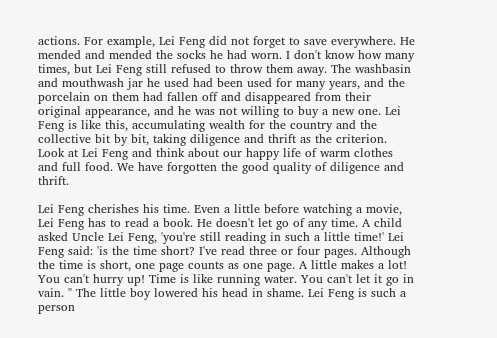actions. For example, Lei Feng did not forget to save everywhere. He mended and mended the socks he had worn. I don't know how many times, but Lei Feng still refused to throw them away. The washbasin and mouthwash jar he used had been used for many years, and the porcelain on them had fallen off and disappeared from their original appearance, and he was not willing to buy a new one. Lei Feng is like this, accumulating wealth for the country and the collective bit by bit, taking diligence and thrift as the criterion. Look at Lei Feng and think about our happy life of warm clothes and full food. We have forgotten the good quality of diligence and thrift.

Lei Feng cherishes his time. Even a little before watching a movie, Lei Feng has to read a book. He doesn't let go of any time. A child asked Uncle Lei Feng, 'you're still reading in such a little time!' Lei Feng said: 'is the time short? I've read three or four pages. Although the time is short, one page counts as one page. A little makes a lot! You can't hurry up! Time is like running water. You can't let it go in vain. " The little boy lowered his head in shame. Lei Feng is such a person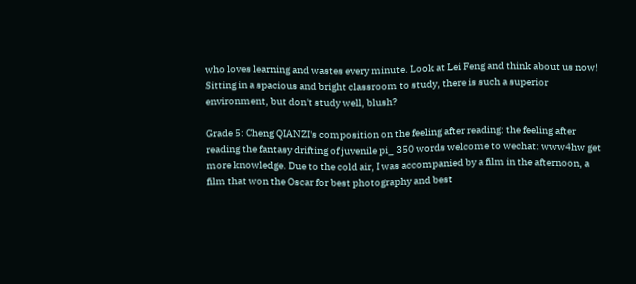who loves learning and wastes every minute. Look at Lei Feng and think about us now! Sitting in a spacious and bright classroom to study, there is such a superior environment, but don't study well, blush?

Grade 5: Cheng QIANZI's composition on the feeling after reading: the feeling after reading the fantasy drifting of juvenile pi_ 350 words welcome to wechat: www4hw get more knowledge. Due to the cold air, I was accompanied by a film in the afternoon, a film that won the Oscar for best photography and best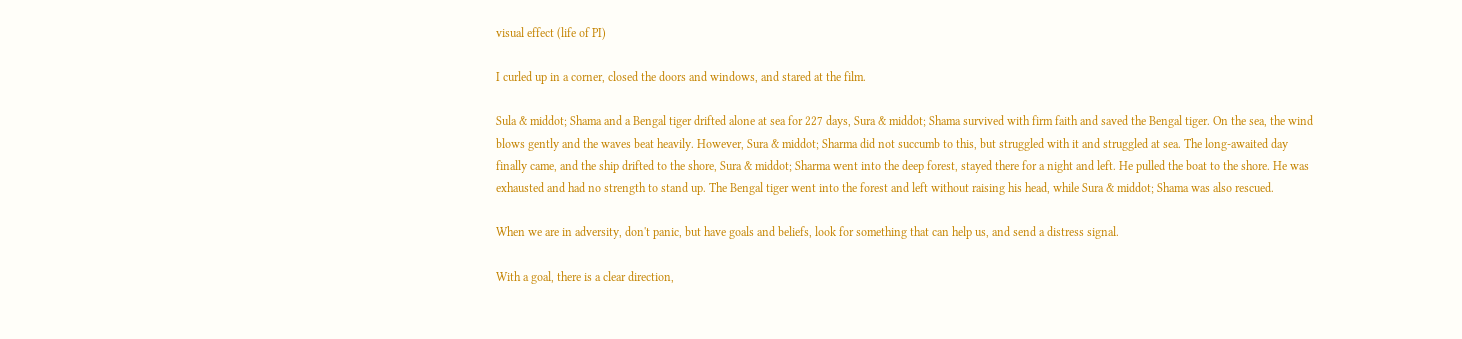visual effect (life of PI)

I curled up in a corner, closed the doors and windows, and stared at the film.

Sula & middot; Shama and a Bengal tiger drifted alone at sea for 227 days, Sura & middot; Shama survived with firm faith and saved the Bengal tiger. On the sea, the wind blows gently and the waves beat heavily. However, Sura & middot; Sharma did not succumb to this, but struggled with it and struggled at sea. The long-awaited day finally came, and the ship drifted to the shore, Sura & middot; Sharma went into the deep forest, stayed there for a night and left. He pulled the boat to the shore. He was exhausted and had no strength to stand up. The Bengal tiger went into the forest and left without raising his head, while Sura & middot; Shama was also rescued.

When we are in adversity, don't panic, but have goals and beliefs, look for something that can help us, and send a distress signal.

With a goal, there is a clear direction,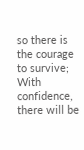so there is the courage to survive; With confidence, there will be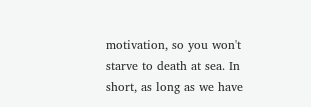motivation, so you won't starve to death at sea. In short, as long as we have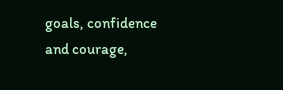goals, confidence and courage,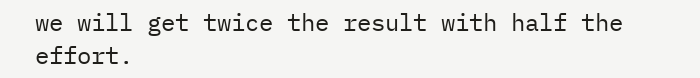we will get twice the result with half the effort.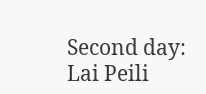Second day: Lai Peili